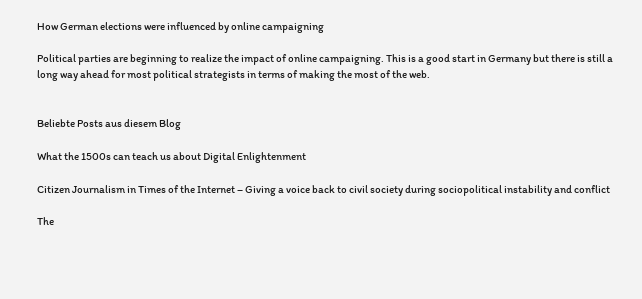How German elections were influenced by online campaigning

Political parties are beginning to realize the impact of online campaigning. This is a good start in Germany but there is still a long way ahead for most political strategists in terms of making the most of the web.


Beliebte Posts aus diesem Blog

What the 1500s can teach us about Digital Enlightenment

Citizen Journalism in Times of the Internet – Giving a voice back to civil society during sociopolitical instability and conflict

The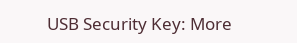USB Security Key: More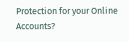Protection for your Online Accounts?